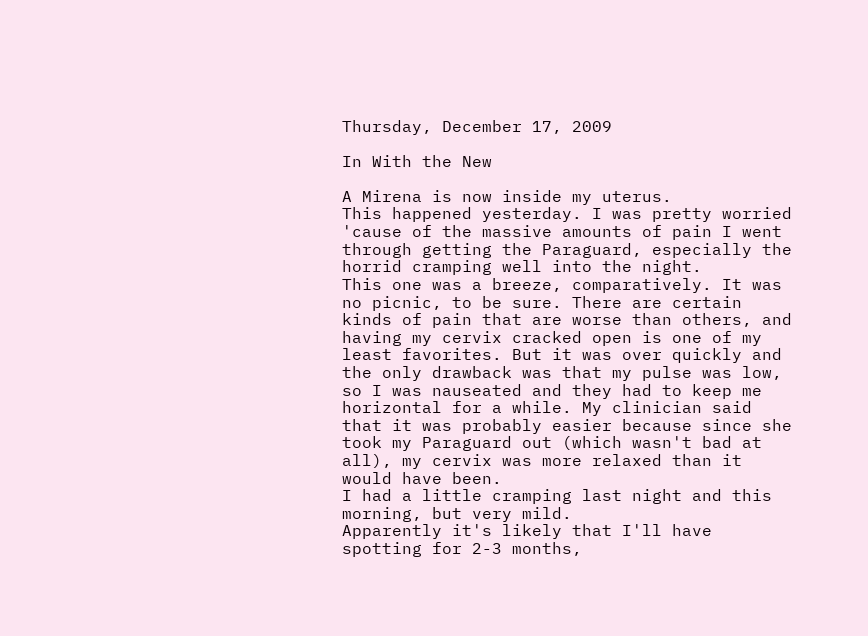Thursday, December 17, 2009

In With the New

A Mirena is now inside my uterus.
This happened yesterday. I was pretty worried 'cause of the massive amounts of pain I went through getting the Paraguard, especially the horrid cramping well into the night.
This one was a breeze, comparatively. It was no picnic, to be sure. There are certain kinds of pain that are worse than others, and having my cervix cracked open is one of my least favorites. But it was over quickly and the only drawback was that my pulse was low, so I was nauseated and they had to keep me horizontal for a while. My clinician said that it was probably easier because since she took my Paraguard out (which wasn't bad at all), my cervix was more relaxed than it would have been.
I had a little cramping last night and this morning, but very mild.
Apparently it's likely that I'll have spotting for 2-3 months,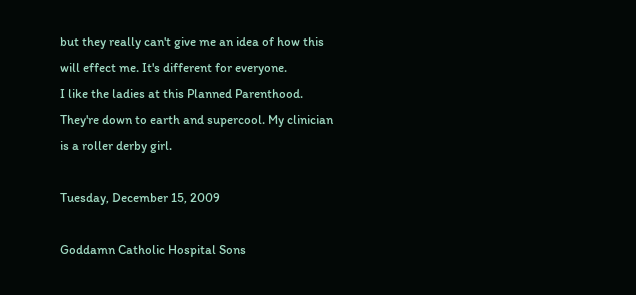but they really can't give me an idea of how this will effect me. It's different for everyone.
I like the ladies at this Planned Parenthood. They're down to earth and supercool. My clinician is a roller derby girl.

Tuesday, December 15, 2009

Goddamn Catholic Hospital Sons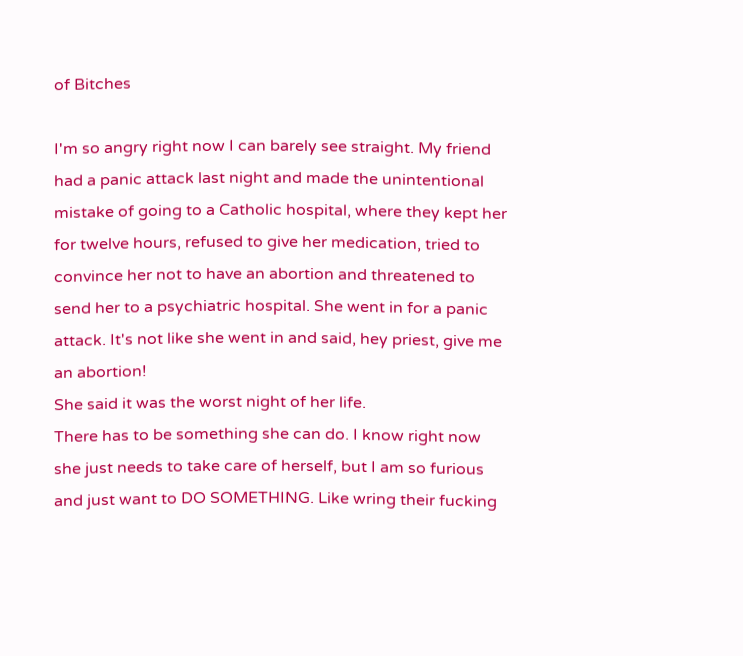of Bitches

I'm so angry right now I can barely see straight. My friend had a panic attack last night and made the unintentional mistake of going to a Catholic hospital, where they kept her for twelve hours, refused to give her medication, tried to convince her not to have an abortion and threatened to send her to a psychiatric hospital. She went in for a panic attack. It's not like she went in and said, hey priest, give me an abortion!
She said it was the worst night of her life.
There has to be something she can do. I know right now she just needs to take care of herself, but I am so furious and just want to DO SOMETHING. Like wring their fucking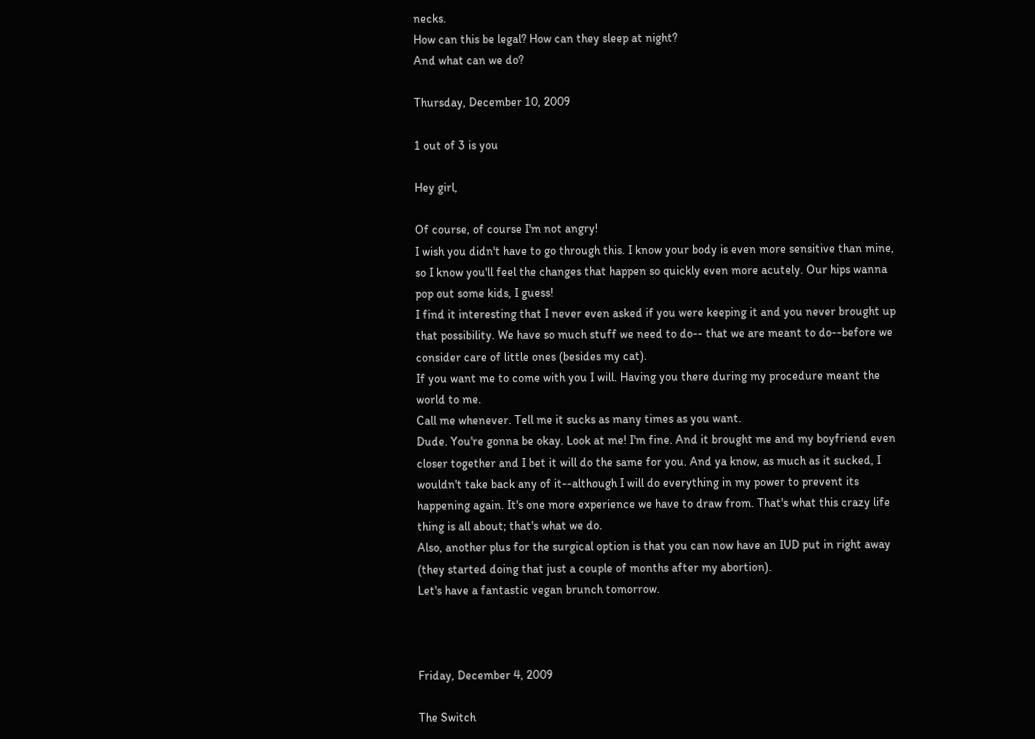necks.
How can this be legal? How can they sleep at night?
And what can we do?

Thursday, December 10, 2009

1 out of 3 is you

Hey girl,

Of course, of course I'm not angry!
I wish you didn't have to go through this. I know your body is even more sensitive than mine, so I know you'll feel the changes that happen so quickly even more acutely. Our hips wanna pop out some kids, I guess!
I find it interesting that I never even asked if you were keeping it and you never brought up that possibility. We have so much stuff we need to do-- that we are meant to do--before we consider care of little ones (besides my cat).
If you want me to come with you I will. Having you there during my procedure meant the world to me.
Call me whenever. Tell me it sucks as many times as you want.
Dude. You're gonna be okay. Look at me! I'm fine. And it brought me and my boyfriend even closer together and I bet it will do the same for you. And ya know, as much as it sucked, I wouldn't take back any of it--although I will do everything in my power to prevent its happening again. It's one more experience we have to draw from. That's what this crazy life thing is all about; that's what we do.
Also, another plus for the surgical option is that you can now have an IUD put in right away (they started doing that just a couple of months after my abortion).
Let's have a fantastic vegan brunch tomorrow.



Friday, December 4, 2009

The Switch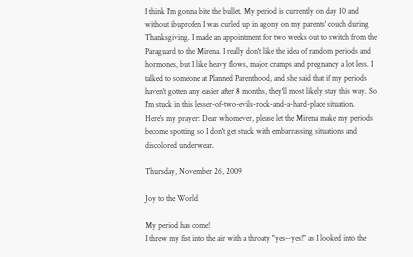I think I'm gonna bite the bullet. My period is currently on day 10 and without ibuprofen I was curled up in agony on my parents' couch during Thanksgiving. I made an appointment for two weeks out to switch from the Paraguard to the Mirena. I really don't like the idea of random periods and hormones, but I like heavy flows, major cramps and pregnancy a lot less. I talked to someone at Planned Parenthood, and she said that if my periods haven't gotten any easier after 8 months, they'll most likely stay this way. So I'm stuck in this lesser-of-two-evils-rock-and-a-hard-place situation.
Here's my prayer: Dear whomever, please let the Mirena make my periods become spotting so I don't get stuck with embarrassing situations and discolored underwear.

Thursday, November 26, 2009

Joy to the World

My period has come!
I threw my fist into the air with a throaty "yes--yes!" as I looked into the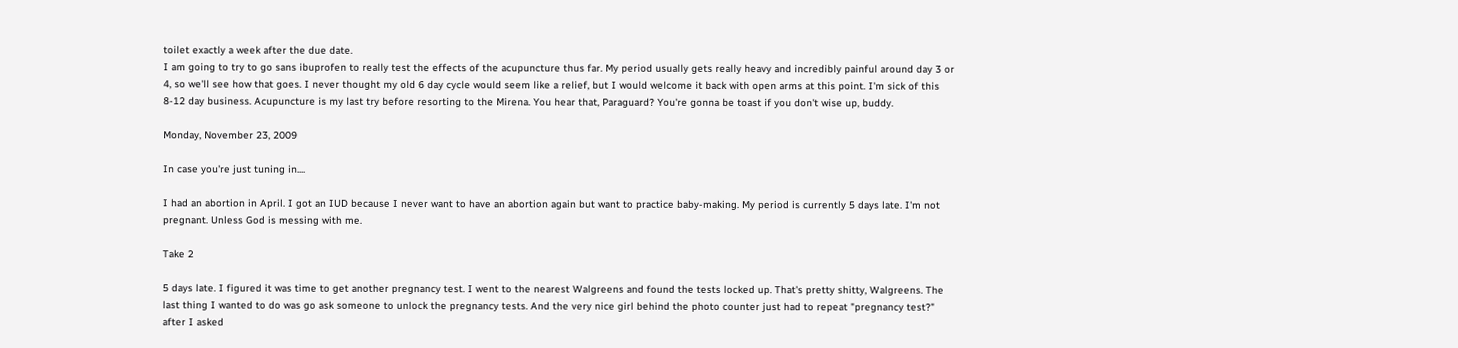toilet exactly a week after the due date.
I am going to try to go sans ibuprofen to really test the effects of the acupuncture thus far. My period usually gets really heavy and incredibly painful around day 3 or 4, so we'll see how that goes. I never thought my old 6 day cycle would seem like a relief, but I would welcome it back with open arms at this point. I'm sick of this 8-12 day business. Acupuncture is my last try before resorting to the Mirena. You hear that, Paraguard? You're gonna be toast if you don't wise up, buddy.

Monday, November 23, 2009

In case you're just tuning in....

I had an abortion in April. I got an IUD because I never want to have an abortion again but want to practice baby-making. My period is currently 5 days late. I'm not pregnant. Unless God is messing with me.

Take 2

5 days late. I figured it was time to get another pregnancy test. I went to the nearest Walgreens and found the tests locked up. That's pretty shitty, Walgreens. The last thing I wanted to do was go ask someone to unlock the pregnancy tests. And the very nice girl behind the photo counter just had to repeat "pregnancy test?" after I asked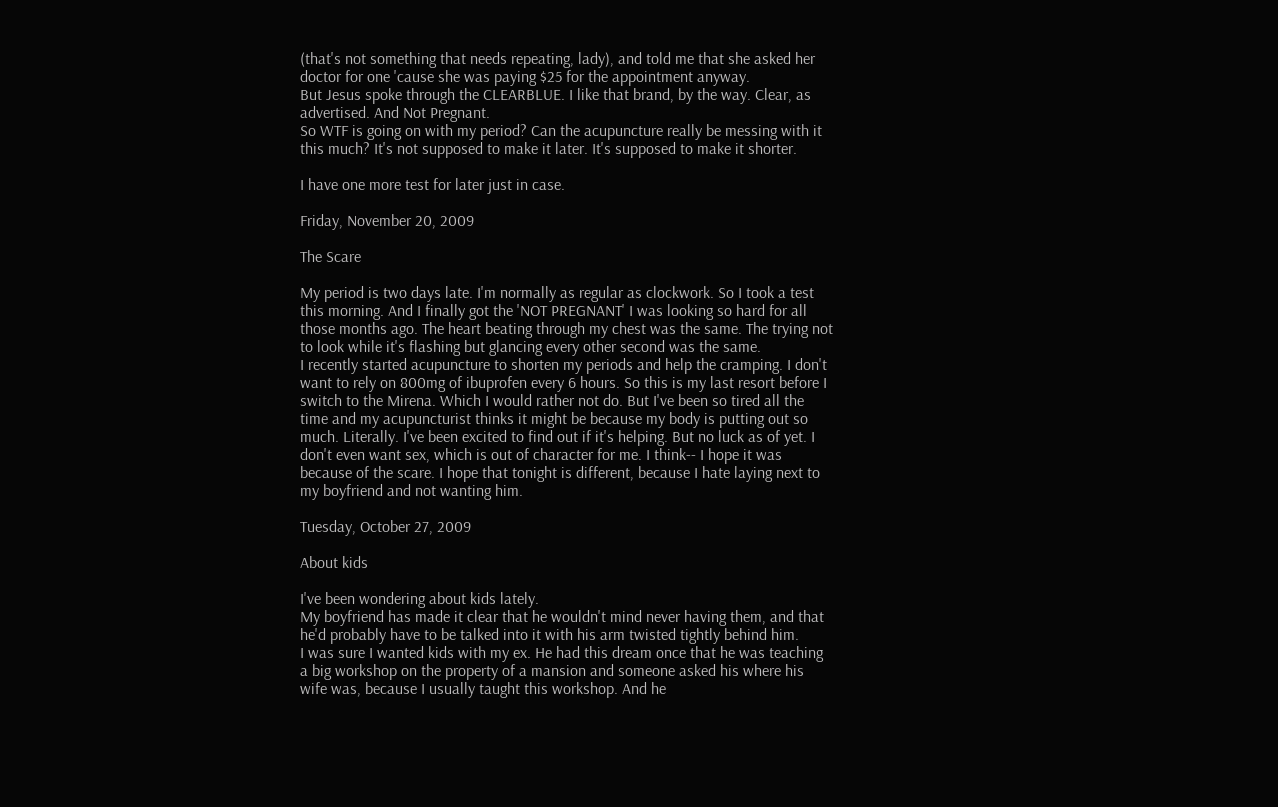(that's not something that needs repeating, lady), and told me that she asked her doctor for one 'cause she was paying $25 for the appointment anyway.
But Jesus spoke through the CLEARBLUE. I like that brand, by the way. Clear, as advertised. And Not Pregnant.
So WTF is going on with my period? Can the acupuncture really be messing with it this much? It's not supposed to make it later. It's supposed to make it shorter.

I have one more test for later just in case.

Friday, November 20, 2009

The Scare

My period is two days late. I'm normally as regular as clockwork. So I took a test this morning. And I finally got the 'NOT PREGNANT' I was looking so hard for all those months ago. The heart beating through my chest was the same. The trying not to look while it's flashing but glancing every other second was the same.
I recently started acupuncture to shorten my periods and help the cramping. I don't want to rely on 800mg of ibuprofen every 6 hours. So this is my last resort before I switch to the Mirena. Which I would rather not do. But I've been so tired all the time and my acupuncturist thinks it might be because my body is putting out so much. Literally. I've been excited to find out if it's helping. But no luck as of yet. I don't even want sex, which is out of character for me. I think-- I hope it was because of the scare. I hope that tonight is different, because I hate laying next to my boyfriend and not wanting him.

Tuesday, October 27, 2009

About kids

I've been wondering about kids lately.
My boyfriend has made it clear that he wouldn't mind never having them, and that he'd probably have to be talked into it with his arm twisted tightly behind him.
I was sure I wanted kids with my ex. He had this dream once that he was teaching a big workshop on the property of a mansion and someone asked his where his wife was, because I usually taught this workshop. And he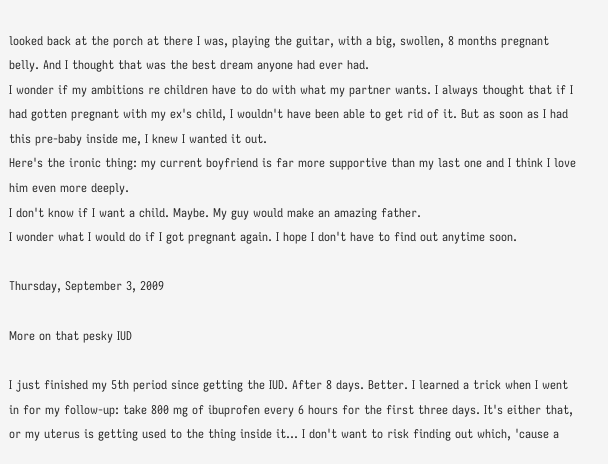looked back at the porch at there I was, playing the guitar, with a big, swollen, 8 months pregnant belly. And I thought that was the best dream anyone had ever had.
I wonder if my ambitions re children have to do with what my partner wants. I always thought that if I had gotten pregnant with my ex's child, I wouldn't have been able to get rid of it. But as soon as I had this pre-baby inside me, I knew I wanted it out.
Here's the ironic thing: my current boyfriend is far more supportive than my last one and I think I love him even more deeply.
I don't know if I want a child. Maybe. My guy would make an amazing father.
I wonder what I would do if I got pregnant again. I hope I don't have to find out anytime soon.

Thursday, September 3, 2009

More on that pesky IUD

I just finished my 5th period since getting the IUD. After 8 days. Better. I learned a trick when I went in for my follow-up: take 800 mg of ibuprofen every 6 hours for the first three days. It's either that, or my uterus is getting used to the thing inside it... I don't want to risk finding out which, 'cause a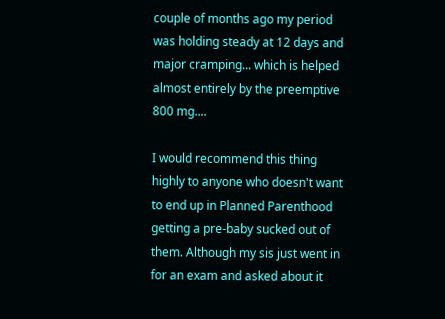couple of months ago my period was holding steady at 12 days and major cramping... which is helped almost entirely by the preemptive 800 mg....

I would recommend this thing highly to anyone who doesn't want to end up in Planned Parenthood getting a pre-baby sucked out of them. Although my sis just went in for an exam and asked about it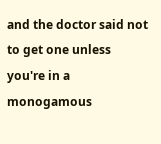and the doctor said not to get one unless you're in a monogamous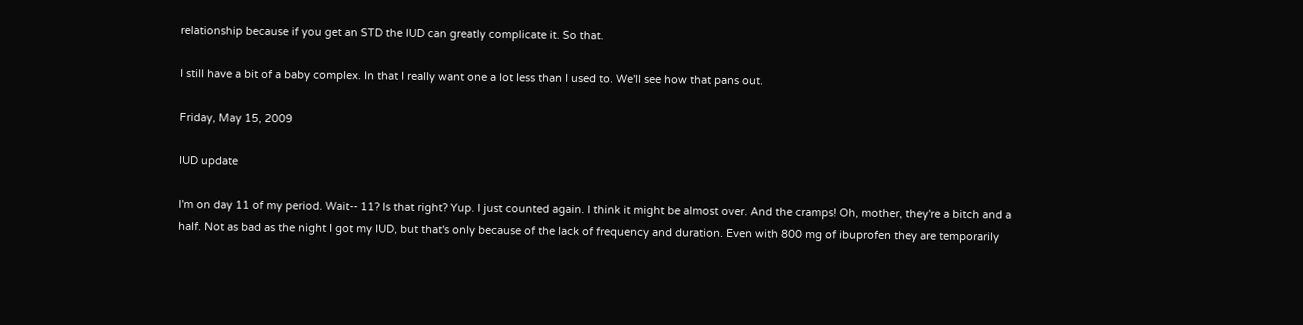relationship because if you get an STD the IUD can greatly complicate it. So that.

I still have a bit of a baby complex. In that I really want one a lot less than I used to. We'll see how that pans out.

Friday, May 15, 2009

IUD update

I'm on day 11 of my period. Wait-- 11? Is that right? Yup. I just counted again. I think it might be almost over. And the cramps! Oh, mother, they're a bitch and a half. Not as bad as the night I got my IUD, but that's only because of the lack of frequency and duration. Even with 800 mg of ibuprofen they are temporarily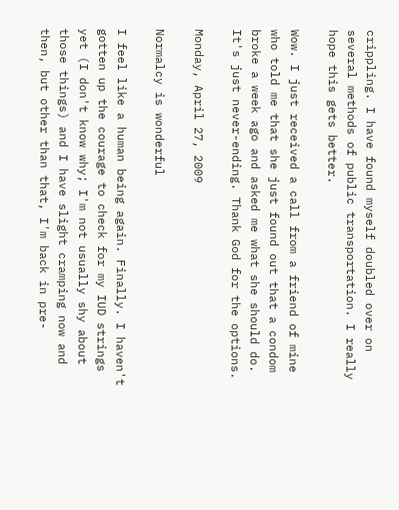crippling. I have found myself doubled over on several methods of public transportation. I really hope this gets better.

Wow. I just received a call from a friend of mine who told me that she just found out that a condom broke a week ago and asked me what she should do. It's just never-ending. Thank God for the options.

Monday, April 27, 2009

Normalcy is wonderful

I feel like a human being again. Finally. I haven't gotten up the courage to check for my IUD strings yet (I don't know why; I'm not usually shy about those things) and I have slight cramping now and then, but other than that, I'm back in pre-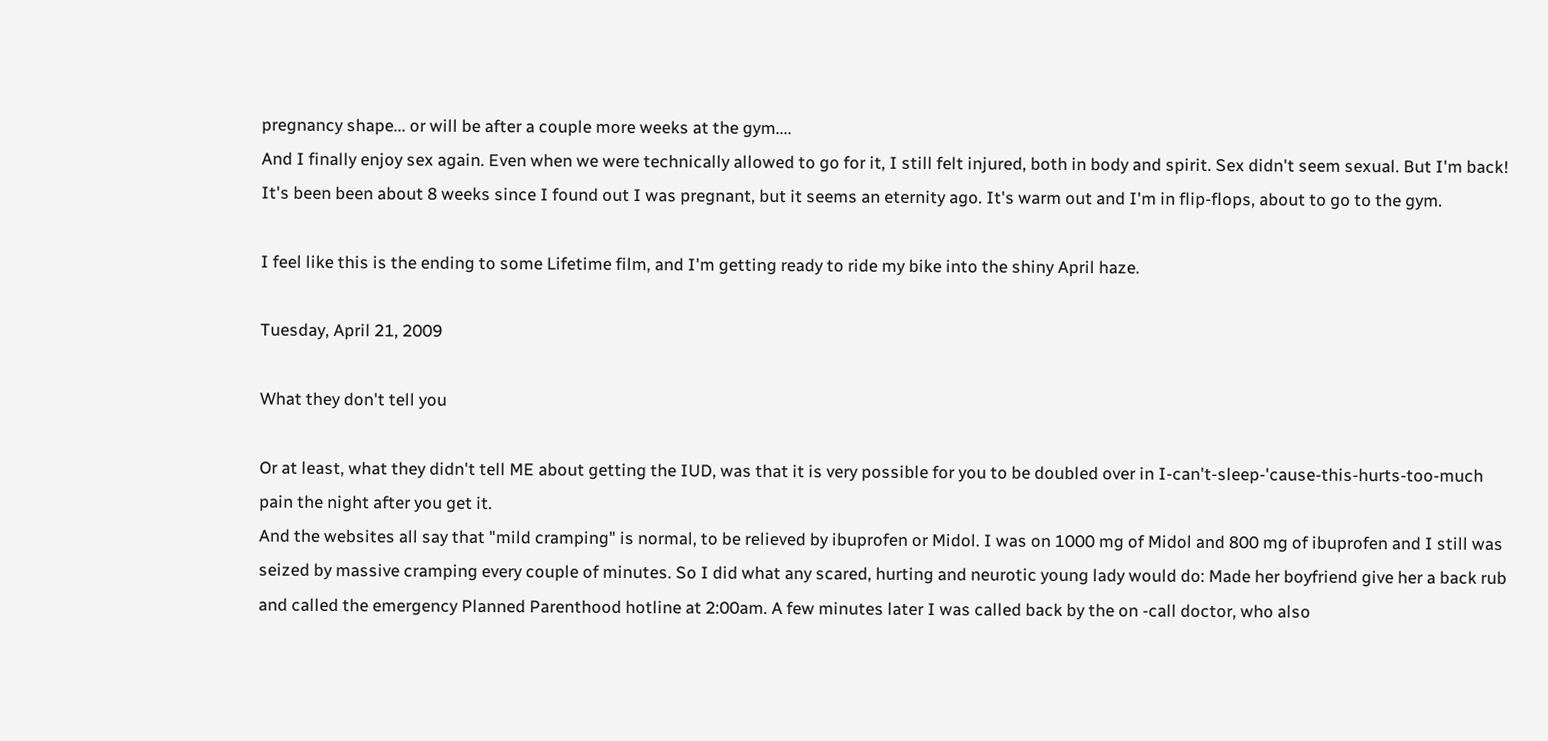pregnancy shape... or will be after a couple more weeks at the gym....
And I finally enjoy sex again. Even when we were technically allowed to go for it, I still felt injured, both in body and spirit. Sex didn't seem sexual. But I'm back! It's been been about 8 weeks since I found out I was pregnant, but it seems an eternity ago. It's warm out and I'm in flip-flops, about to go to the gym.

I feel like this is the ending to some Lifetime film, and I'm getting ready to ride my bike into the shiny April haze.

Tuesday, April 21, 2009

What they don't tell you

Or at least, what they didn't tell ME about getting the IUD, was that it is very possible for you to be doubled over in I-can't-sleep-'cause-this-hurts-too-much pain the night after you get it.
And the websites all say that "mild cramping" is normal, to be relieved by ibuprofen or Midol. I was on 1000 mg of Midol and 800 mg of ibuprofen and I still was seized by massive cramping every couple of minutes. So I did what any scared, hurting and neurotic young lady would do: Made her boyfriend give her a back rub and called the emergency Planned Parenthood hotline at 2:00am. A few minutes later I was called back by the on -call doctor, who also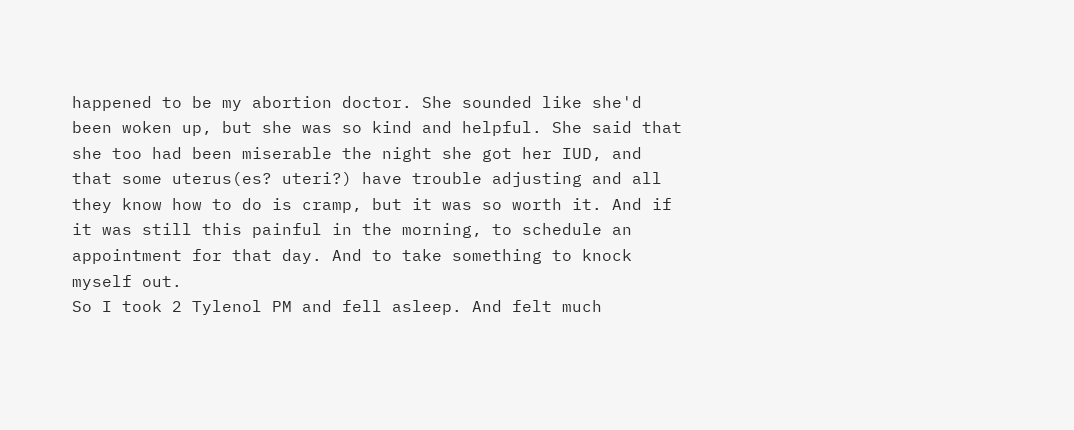happened to be my abortion doctor. She sounded like she'd been woken up, but she was so kind and helpful. She said that she too had been miserable the night she got her IUD, and that some uterus(es? uteri?) have trouble adjusting and all they know how to do is cramp, but it was so worth it. And if it was still this painful in the morning, to schedule an appointment for that day. And to take something to knock myself out.
So I took 2 Tylenol PM and fell asleep. And felt much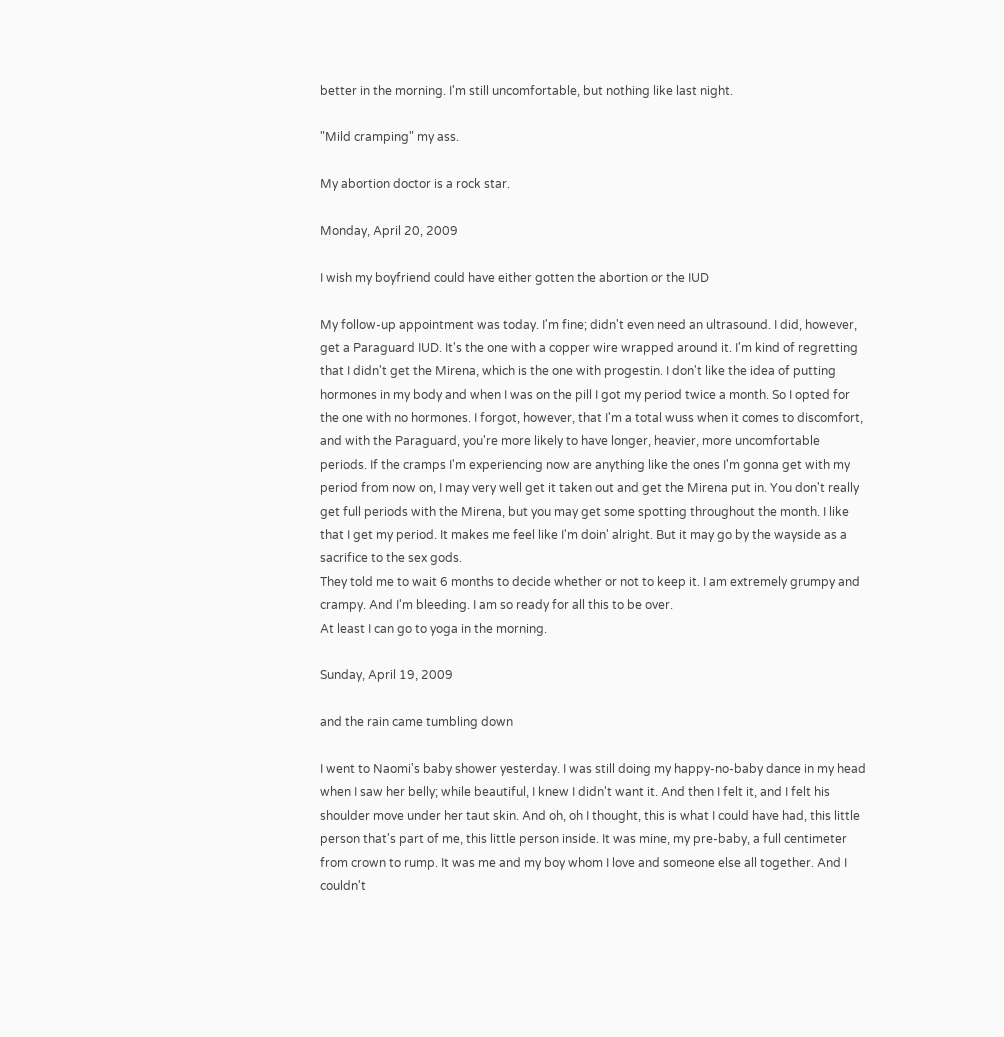better in the morning. I'm still uncomfortable, but nothing like last night.

"Mild cramping" my ass.

My abortion doctor is a rock star.

Monday, April 20, 2009

I wish my boyfriend could have either gotten the abortion or the IUD

My follow-up appointment was today. I'm fine; didn't even need an ultrasound. I did, however, get a Paraguard IUD. It's the one with a copper wire wrapped around it. I'm kind of regretting that I didn't get the Mirena, which is the one with progestin. I don't like the idea of putting hormones in my body and when I was on the pill I got my period twice a month. So I opted for the one with no hormones. I forgot, however, that I'm a total wuss when it comes to discomfort, and with the Paraguard, you're more likely to have longer, heavier, more uncomfortable periods. If the cramps I'm experiencing now are anything like the ones I'm gonna get with my period from now on, I may very well get it taken out and get the Mirena put in. You don't really get full periods with the Mirena, but you may get some spotting throughout the month. I like that I get my period. It makes me feel like I'm doin' alright. But it may go by the wayside as a sacrifice to the sex gods.
They told me to wait 6 months to decide whether or not to keep it. I am extremely grumpy and crampy. And I'm bleeding. I am so ready for all this to be over.
At least I can go to yoga in the morning.

Sunday, April 19, 2009

and the rain came tumbling down

I went to Naomi's baby shower yesterday. I was still doing my happy-no-baby dance in my head when I saw her belly; while beautiful, I knew I didn't want it. And then I felt it, and I felt his shoulder move under her taut skin. And oh, oh I thought, this is what I could have had, this little person that's part of me, this little person inside. It was mine, my pre-baby, a full centimeter from crown to rump. It was me and my boy whom I love and someone else all together. And I couldn't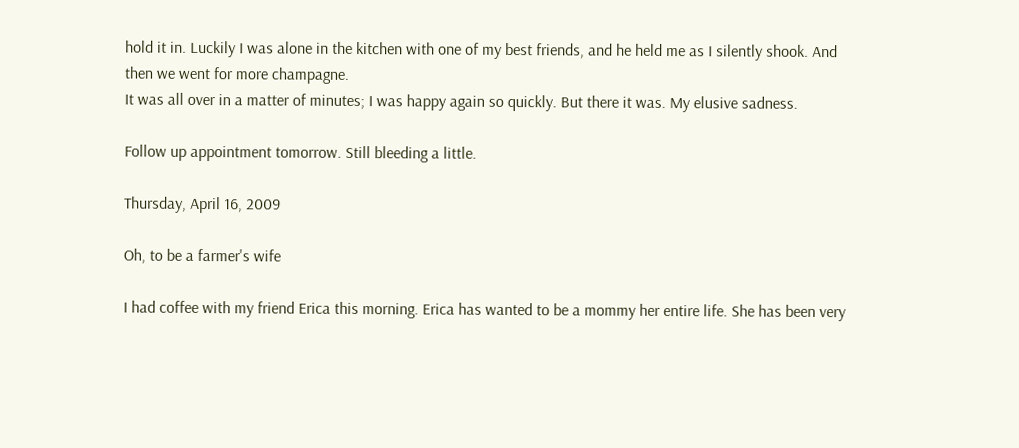hold it in. Luckily I was alone in the kitchen with one of my best friends, and he held me as I silently shook. And then we went for more champagne.
It was all over in a matter of minutes; I was happy again so quickly. But there it was. My elusive sadness.

Follow up appointment tomorrow. Still bleeding a little.

Thursday, April 16, 2009

Oh, to be a farmer's wife

I had coffee with my friend Erica this morning. Erica has wanted to be a mommy her entire life. She has been very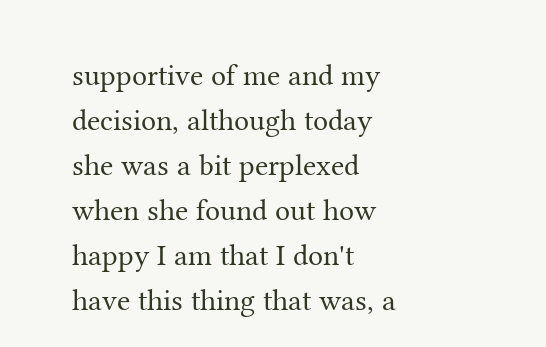supportive of me and my decision, although today she was a bit perplexed when she found out how happy I am that I don't have this thing that was, a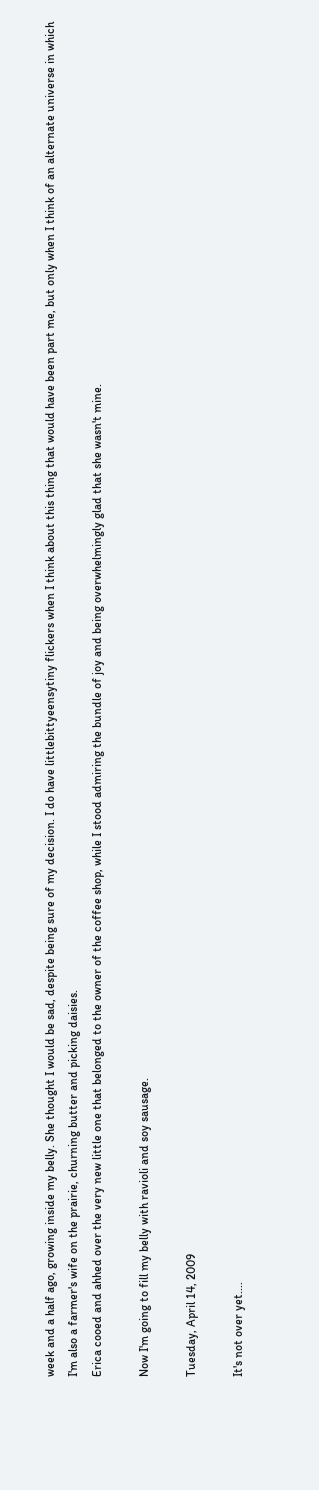week and a half ago, growing inside my belly. She thought I would be sad, despite being sure of my decision. I do have littlebittyeensytiny flickers when I think about this thing that would have been part me, but only when I think of an alternate universe in which I'm also a farmer's wife on the prairie, churning butter and picking daisies.
Erica cooed and ahhed over the very new little one that belonged to the owner of the coffee shop, while I stood admiring the bundle of joy and being overwhelmingly glad that she wasn't mine.

Now I'm going to fill my belly with ravioli and soy sausage.

Tuesday, April 14, 2009

It's not over yet....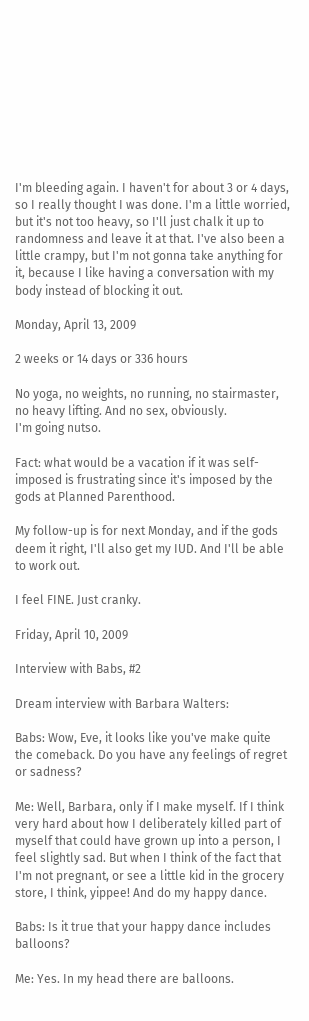I'm bleeding again. I haven't for about 3 or 4 days, so I really thought I was done. I'm a little worried, but it's not too heavy, so I'll just chalk it up to randomness and leave it at that. I've also been a little crampy, but I'm not gonna take anything for it, because I like having a conversation with my body instead of blocking it out.

Monday, April 13, 2009

2 weeks or 14 days or 336 hours

No yoga, no weights, no running, no stairmaster, no heavy lifting. And no sex, obviously.
I'm going nutso.

Fact: what would be a vacation if it was self-imposed is frustrating since it's imposed by the gods at Planned Parenthood.

My follow-up is for next Monday, and if the gods deem it right, I'll also get my IUD. And I'll be able to work out.

I feel FINE. Just cranky.

Friday, April 10, 2009

Interview with Babs, #2

Dream interview with Barbara Walters:

Babs: Wow, Eve, it looks like you've make quite the comeback. Do you have any feelings of regret or sadness?

Me: Well, Barbara, only if I make myself. If I think very hard about how I deliberately killed part of myself that could have grown up into a person, I feel slightly sad. But when I think of the fact that I'm not pregnant, or see a little kid in the grocery store, I think, yippee! And do my happy dance.

Babs: Is it true that your happy dance includes balloons?

Me: Yes. In my head there are balloons.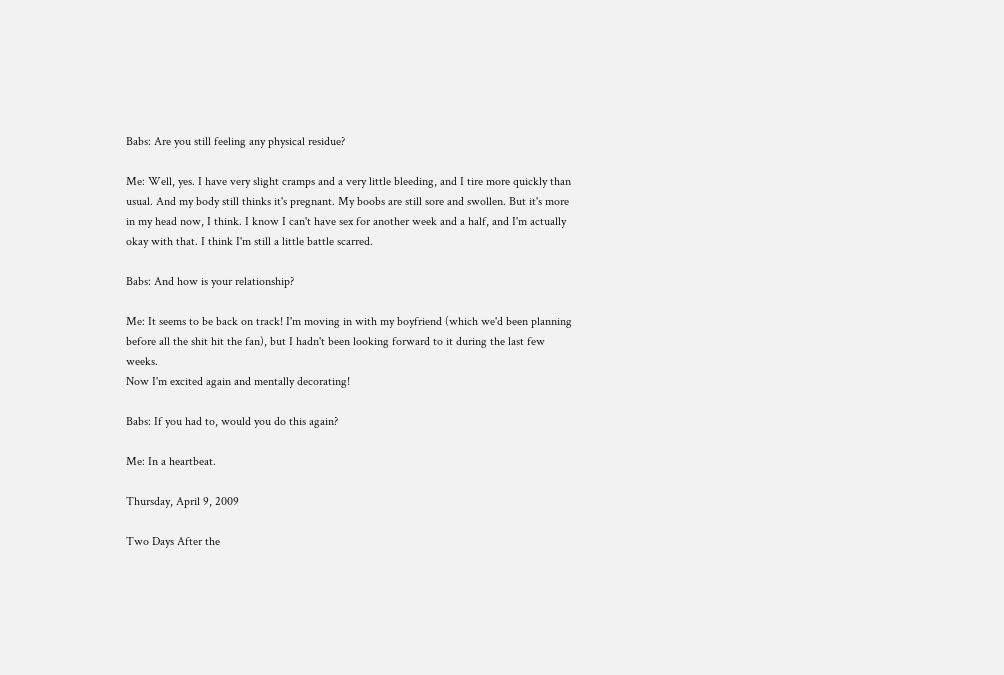Babs: Are you still feeling any physical residue?

Me: Well, yes. I have very slight cramps and a very little bleeding, and I tire more quickly than usual. And my body still thinks it's pregnant. My boobs are still sore and swollen. But it's more in my head now, I think. I know I can't have sex for another week and a half, and I'm actually okay with that. I think I'm still a little battle scarred.

Babs: And how is your relationship?

Me: It seems to be back on track! I'm moving in with my boyfriend (which we'd been planning before all the shit hit the fan), but I hadn't been looking forward to it during the last few weeks.
Now I'm excited again and mentally decorating!

Babs: If you had to, would you do this again?

Me: In a heartbeat.

Thursday, April 9, 2009

Two Days After the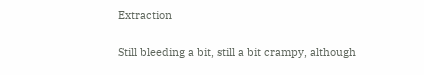Extraction

Still bleeding a bit, still a bit crampy, although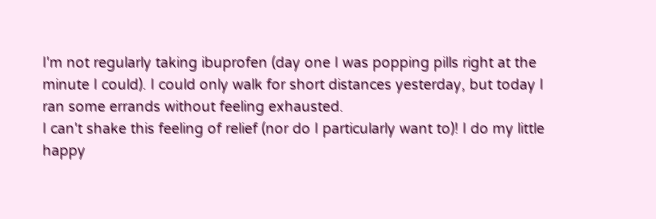I'm not regularly taking ibuprofen (day one I was popping pills right at the minute I could). I could only walk for short distances yesterday, but today I ran some errands without feeling exhausted.
I can't shake this feeling of relief (nor do I particularly want to)! I do my little happy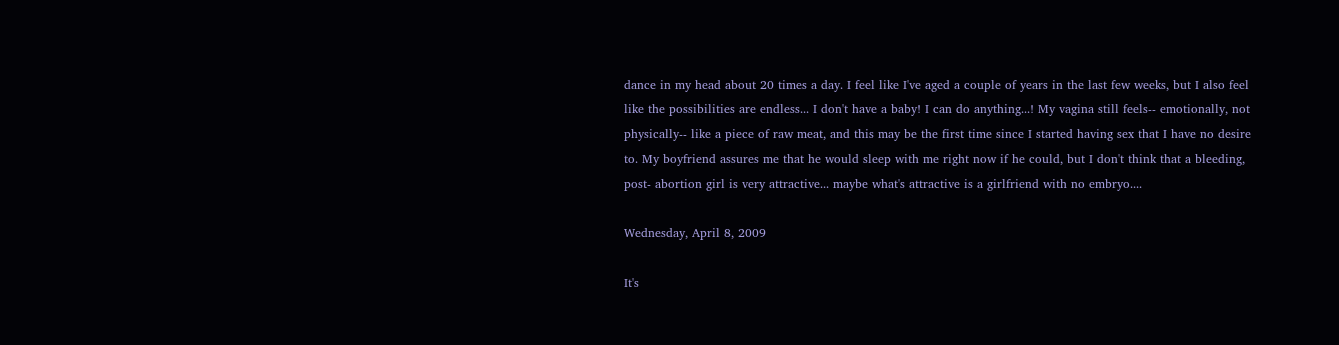dance in my head about 20 times a day. I feel like I've aged a couple of years in the last few weeks, but I also feel like the possibilities are endless... I don't have a baby! I can do anything...! My vagina still feels-- emotionally, not physically-- like a piece of raw meat, and this may be the first time since I started having sex that I have no desire to. My boyfriend assures me that he would sleep with me right now if he could, but I don't think that a bleeding, post- abortion girl is very attractive... maybe what's attractive is a girlfriend with no embryo....

Wednesday, April 8, 2009

It's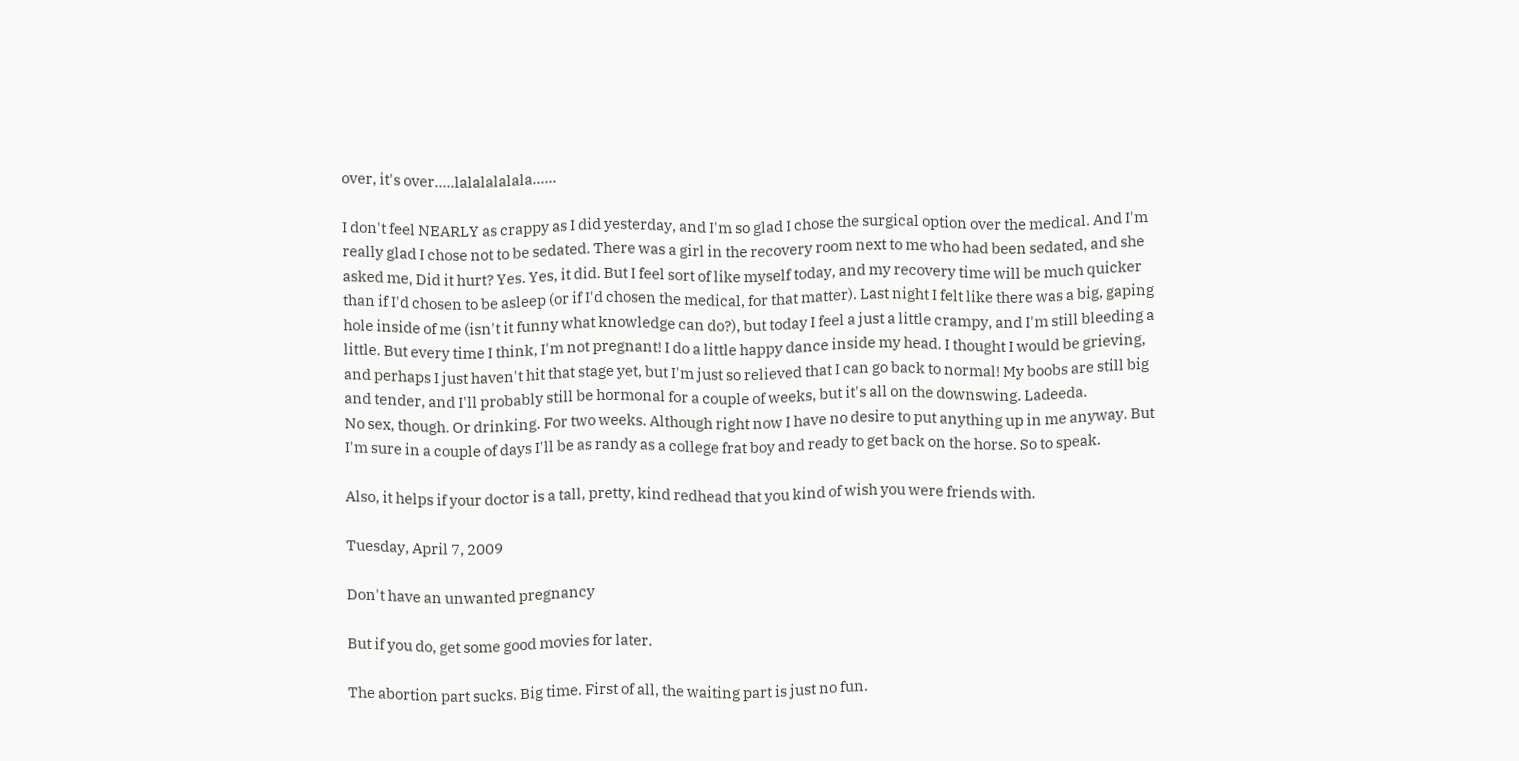over, it's over.....lalalalalala......

I don't feel NEARLY as crappy as I did yesterday, and I'm so glad I chose the surgical option over the medical. And I'm really glad I chose not to be sedated. There was a girl in the recovery room next to me who had been sedated, and she asked me, Did it hurt? Yes. Yes, it did. But I feel sort of like myself today, and my recovery time will be much quicker than if I'd chosen to be asleep (or if I'd chosen the medical, for that matter). Last night I felt like there was a big, gaping hole inside of me (isn't it funny what knowledge can do?), but today I feel a just a little crampy, and I'm still bleeding a little. But every time I think, I'm not pregnant! I do a little happy dance inside my head. I thought I would be grieving, and perhaps I just haven't hit that stage yet, but I'm just so relieved that I can go back to normal! My boobs are still big and tender, and I'll probably still be hormonal for a couple of weeks, but it's all on the downswing. Ladeeda.
No sex, though. Or drinking. For two weeks. Although right now I have no desire to put anything up in me anyway. But I'm sure in a couple of days I'll be as randy as a college frat boy and ready to get back on the horse. So to speak.

Also, it helps if your doctor is a tall, pretty, kind redhead that you kind of wish you were friends with.

Tuesday, April 7, 2009

Don't have an unwanted pregnancy

But if you do, get some good movies for later.

The abortion part sucks. Big time. First of all, the waiting part is just no fun.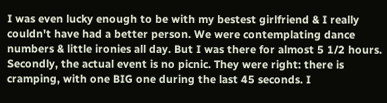I was even lucky enough to be with my bestest girlfriend & I really couldn't have had a better person. We were contemplating dance numbers & little ironies all day. But I was there for almost 5 1/2 hours.
Secondly, the actual event is no picnic. They were right: there is cramping, with one BIG one during the last 45 seconds. I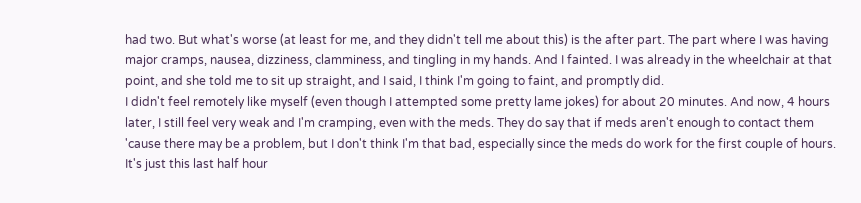had two. But what's worse (at least for me, and they didn't tell me about this) is the after part. The part where I was having major cramps, nausea, dizziness, clamminess, and tingling in my hands. And I fainted. I was already in the wheelchair at that point, and she told me to sit up straight, and I said, I think I'm going to faint, and promptly did.
I didn't feel remotely like myself (even though I attempted some pretty lame jokes) for about 20 minutes. And now, 4 hours later, I still feel very weak and I'm cramping, even with the meds. They do say that if meds aren't enough to contact them 'cause there may be a problem, but I don't think I'm that bad, especially since the meds do work for the first couple of hours. It's just this last half hour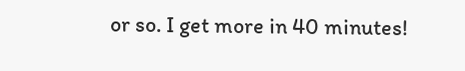or so. I get more in 40 minutes!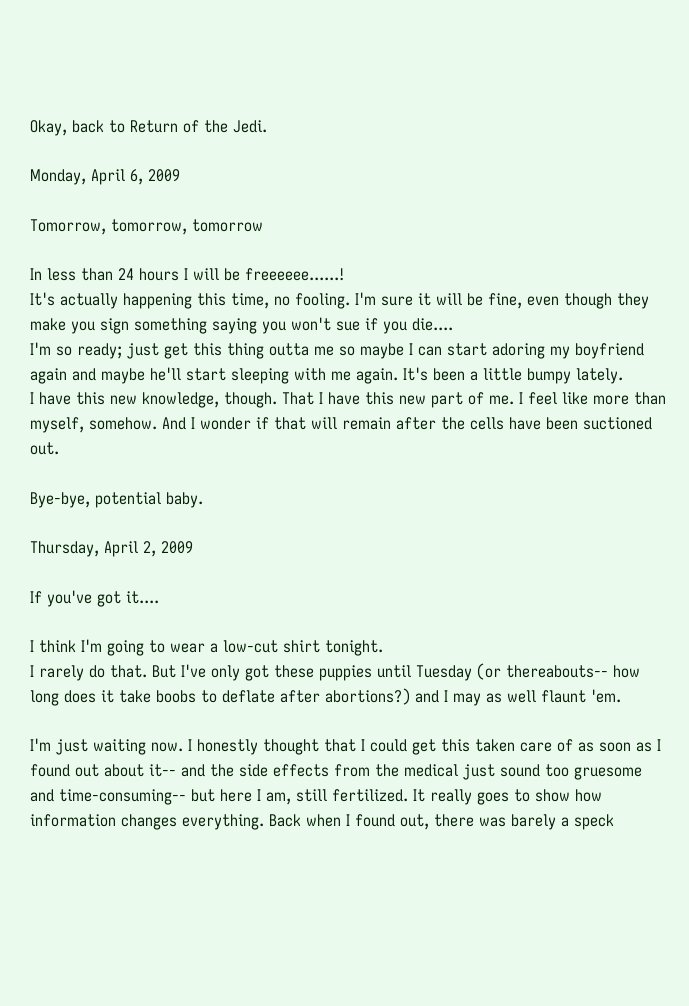Okay, back to Return of the Jedi.

Monday, April 6, 2009

Tomorrow, tomorrow, tomorrow

In less than 24 hours I will be freeeeee......!
It's actually happening this time, no fooling. I'm sure it will be fine, even though they make you sign something saying you won't sue if you die....
I'm so ready; just get this thing outta me so maybe I can start adoring my boyfriend again and maybe he'll start sleeping with me again. It's been a little bumpy lately.
I have this new knowledge, though. That I have this new part of me. I feel like more than myself, somehow. And I wonder if that will remain after the cells have been suctioned out.

Bye-bye, potential baby.

Thursday, April 2, 2009

If you've got it....

I think I'm going to wear a low-cut shirt tonight.
I rarely do that. But I've only got these puppies until Tuesday (or thereabouts-- how long does it take boobs to deflate after abortions?) and I may as well flaunt 'em.

I'm just waiting now. I honestly thought that I could get this taken care of as soon as I found out about it-- and the side effects from the medical just sound too gruesome and time-consuming-- but here I am, still fertilized. It really goes to show how information changes everything. Back when I found out, there was barely a speck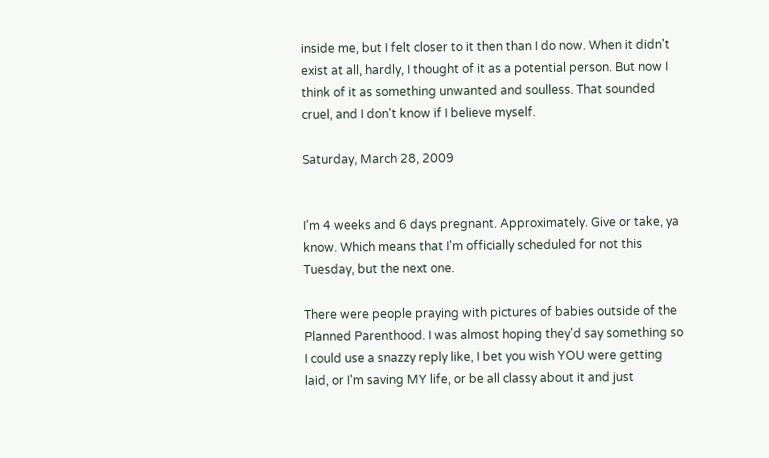inside me, but I felt closer to it then than I do now. When it didn't exist at all, hardly, I thought of it as a potential person. But now I think of it as something unwanted and soulless. That sounded cruel, and I don't know if I believe myself.

Saturday, March 28, 2009


I'm 4 weeks and 6 days pregnant. Approximately. Give or take, ya know. Which means that I'm officially scheduled for not this Tuesday, but the next one.

There were people praying with pictures of babies outside of the Planned Parenthood. I was almost hoping they'd say something so I could use a snazzy reply like, I bet you wish YOU were getting laid, or I'm saving MY life, or be all classy about it and just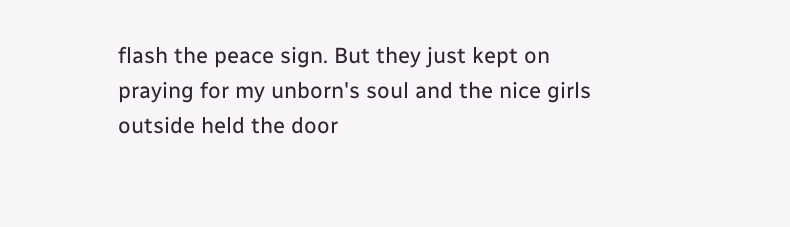flash the peace sign. But they just kept on praying for my unborn's soul and the nice girls outside held the door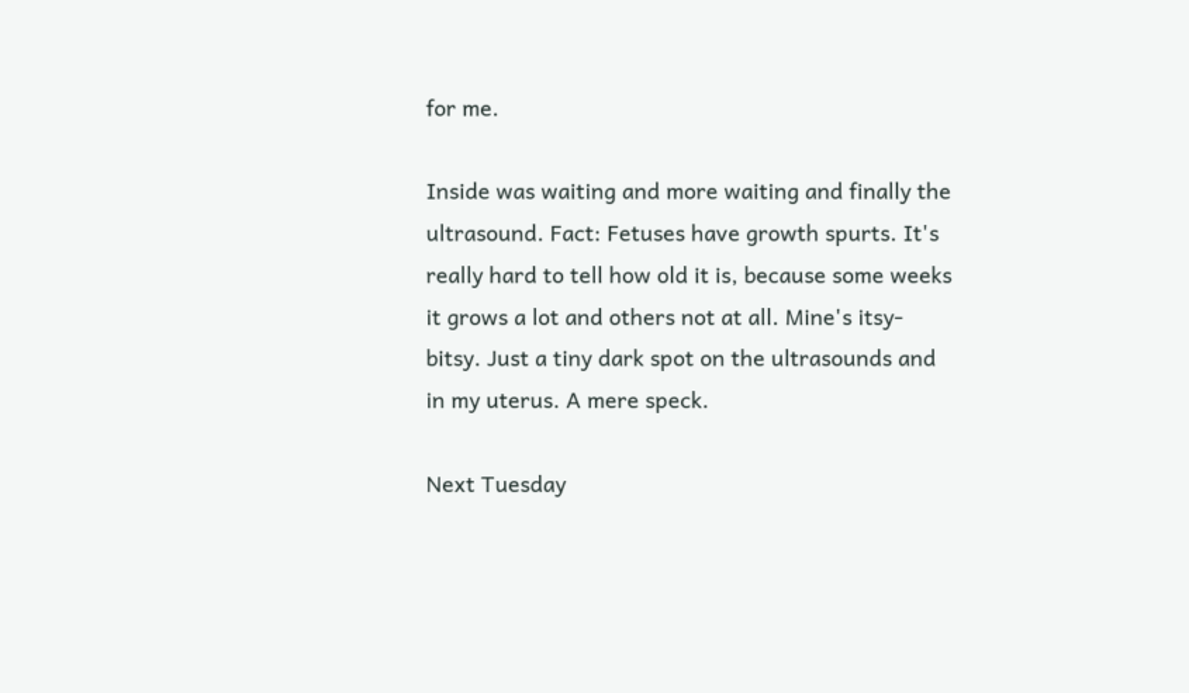for me.

Inside was waiting and more waiting and finally the ultrasound. Fact: Fetuses have growth spurts. It's really hard to tell how old it is, because some weeks it grows a lot and others not at all. Mine's itsy-bitsy. Just a tiny dark spot on the ultrasounds and in my uterus. A mere speck.

Next Tuesday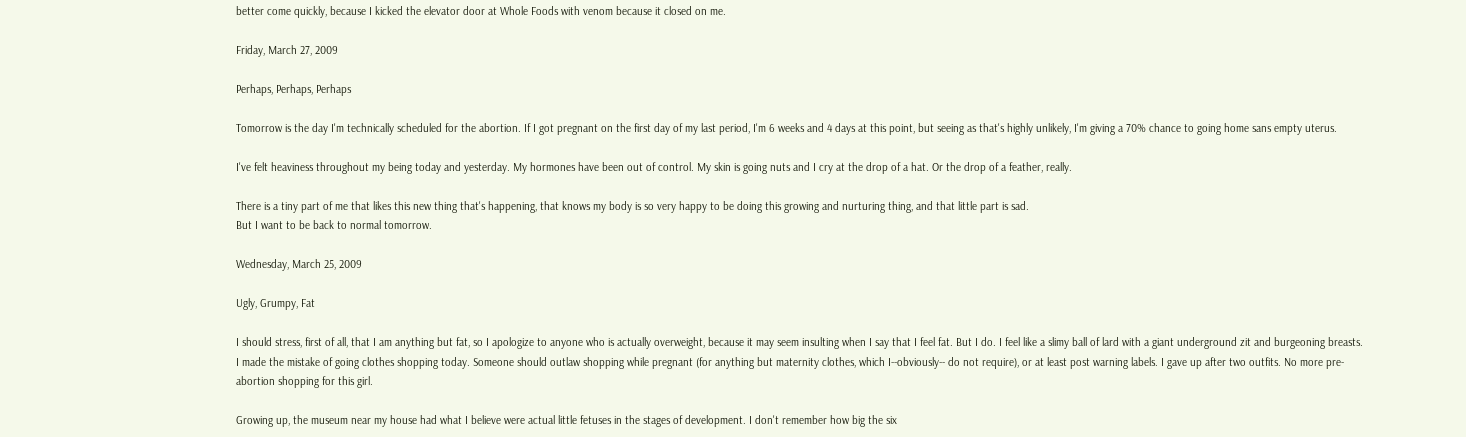better come quickly, because I kicked the elevator door at Whole Foods with venom because it closed on me.

Friday, March 27, 2009

Perhaps, Perhaps, Perhaps

Tomorrow is the day I'm technically scheduled for the abortion. If I got pregnant on the first day of my last period, I'm 6 weeks and 4 days at this point, but seeing as that's highly unlikely, I'm giving a 70% chance to going home sans empty uterus.

I've felt heaviness throughout my being today and yesterday. My hormones have been out of control. My skin is going nuts and I cry at the drop of a hat. Or the drop of a feather, really.

There is a tiny part of me that likes this new thing that's happening, that knows my body is so very happy to be doing this growing and nurturing thing, and that little part is sad.
But I want to be back to normal tomorrow.

Wednesday, March 25, 2009

Ugly, Grumpy, Fat

I should stress, first of all, that I am anything but fat, so I apologize to anyone who is actually overweight, because it may seem insulting when I say that I feel fat. But I do. I feel like a slimy ball of lard with a giant underground zit and burgeoning breasts.
I made the mistake of going clothes shopping today. Someone should outlaw shopping while pregnant (for anything but maternity clothes, which I--obviously-- do not require), or at least post warning labels. I gave up after two outfits. No more pre-abortion shopping for this girl.

Growing up, the museum near my house had what I believe were actual little fetuses in the stages of development. I don't remember how big the six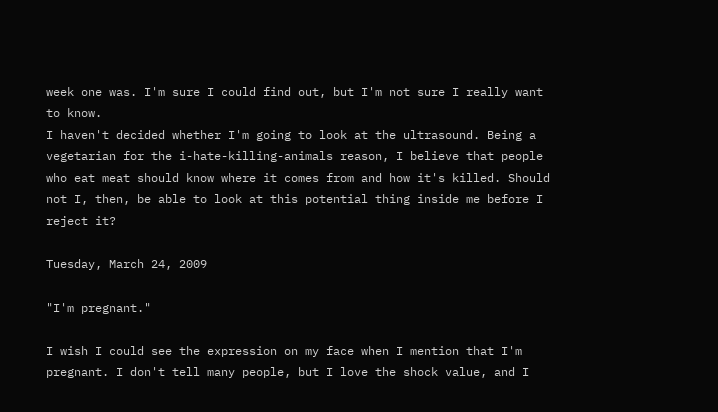week one was. I'm sure I could find out, but I'm not sure I really want to know.
I haven't decided whether I'm going to look at the ultrasound. Being a vegetarian for the i-hate-killing-animals reason, I believe that people who eat meat should know where it comes from and how it's killed. Should not I, then, be able to look at this potential thing inside me before I reject it?

Tuesday, March 24, 2009

"I'm pregnant."

I wish I could see the expression on my face when I mention that I'm pregnant. I don't tell many people, but I love the shock value, and I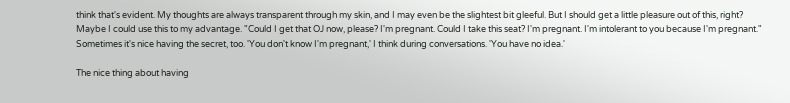think that's evident. My thoughts are always transparent through my skin, and I may even be the slightest bit gleeful. But I should get a little pleasure out of this, right?
Maybe I could use this to my advantage. "Could I get that OJ now, please? I'm pregnant. Could I take this seat? I'm pregnant. I'm intolerant to you because I'm pregnant."
Sometimes it's nice having the secret, too. 'You don't know I'm pregnant,' I think during conversations. 'You have no idea.'

The nice thing about having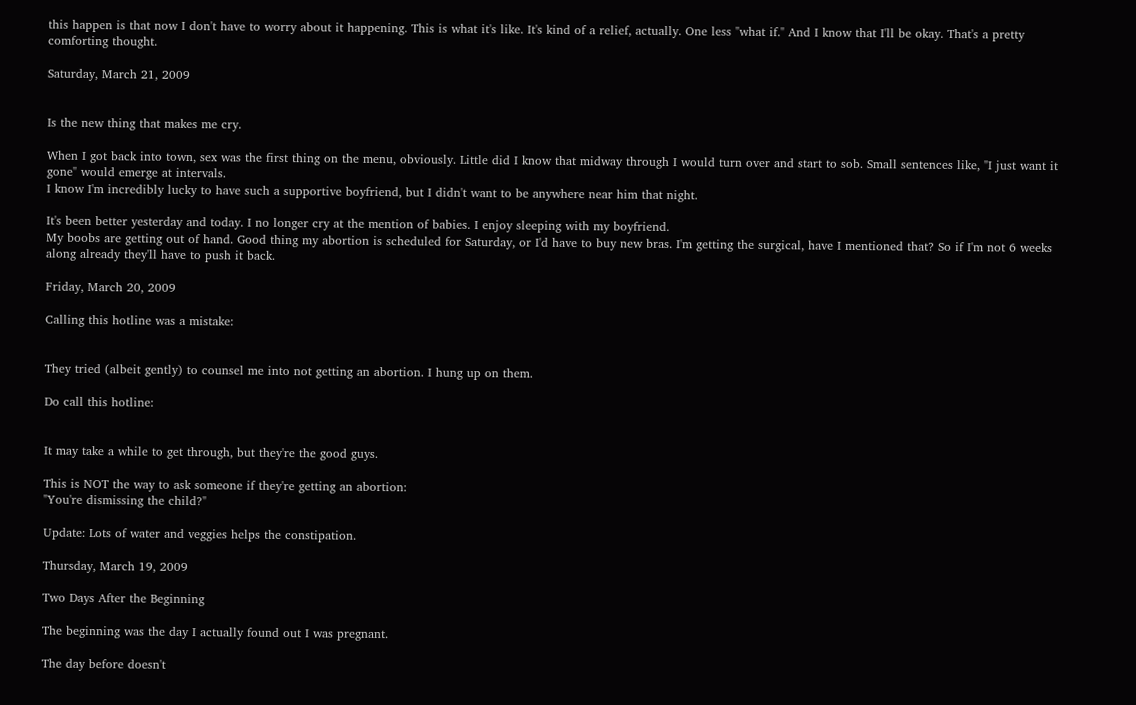this happen is that now I don't have to worry about it happening. This is what it's like. It's kind of a relief, actually. One less "what if." And I know that I'll be okay. That's a pretty comforting thought.

Saturday, March 21, 2009


Is the new thing that makes me cry.

When I got back into town, sex was the first thing on the menu, obviously. Little did I know that midway through I would turn over and start to sob. Small sentences like, "I just want it gone" would emerge at intervals.
I know I'm incredibly lucky to have such a supportive boyfriend, but I didn't want to be anywhere near him that night.

It's been better yesterday and today. I no longer cry at the mention of babies. I enjoy sleeping with my boyfriend.
My boobs are getting out of hand. Good thing my abortion is scheduled for Saturday, or I'd have to buy new bras. I'm getting the surgical, have I mentioned that? So if I'm not 6 weeks along already they'll have to push it back.

Friday, March 20, 2009

Calling this hotline was a mistake:


They tried (albeit gently) to counsel me into not getting an abortion. I hung up on them.

Do call this hotline:


It may take a while to get through, but they're the good guys.

This is NOT the way to ask someone if they're getting an abortion:
"You're dismissing the child?"

Update: Lots of water and veggies helps the constipation.

Thursday, March 19, 2009

Two Days After the Beginning

The beginning was the day I actually found out I was pregnant.

The day before doesn't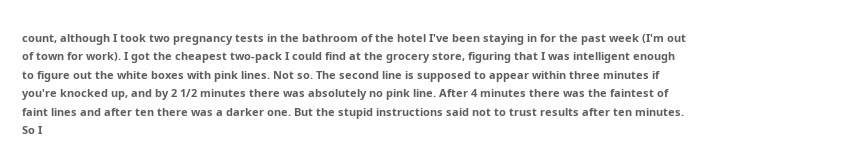count, although I took two pregnancy tests in the bathroom of the hotel I've been staying in for the past week (I'm out of town for work). I got the cheapest two-pack I could find at the grocery store, figuring that I was intelligent enough to figure out the white boxes with pink lines. Not so. The second line is supposed to appear within three minutes if you're knocked up, and by 2 1/2 minutes there was absolutely no pink line. After 4 minutes there was the faintest of faint lines and after ten there was a darker one. But the stupid instructions said not to trust results after ten minutes. So I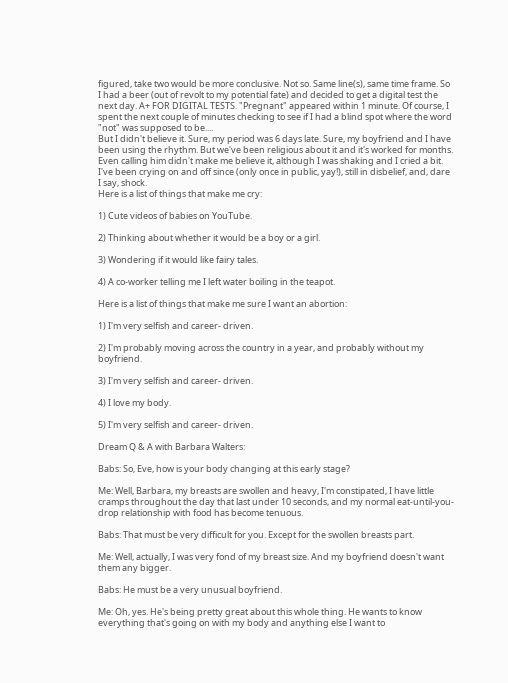figured, take two would be more conclusive. Not so. Same line(s), same time frame. So I had a beer (out of revolt to my potential fate) and decided to get a digital test the next day. A+ FOR DIGITAL TESTS. "Pregnant" appeared within 1 minute. Of course, I spent the next couple of minutes checking to see if I had a blind spot where the word "not" was supposed to be....
But I didn't believe it. Sure, my period was 6 days late. Sure, my boyfriend and I have been using the rhythm. But we've been religious about it and it's worked for months.
Even calling him didn't make me believe it, although I was shaking and I cried a bit.
I've been crying on and off since (only once in public, yay!), still in disbelief, and, dare I say, shock.
Here is a list of things that make me cry:

1) Cute videos of babies on YouTube.

2) Thinking about whether it would be a boy or a girl.

3) Wondering if it would like fairy tales.

4) A co-worker telling me I left water boiling in the teapot.

Here is a list of things that make me sure I want an abortion:

1) I'm very selfish and career- driven.

2) I'm probably moving across the country in a year, and probably without my boyfriend.

3) I'm very selfish and career- driven.

4) I love my body.

5) I'm very selfish and career- driven.

Dream Q & A with Barbara Walters:

Babs: So, Eve, how is your body changing at this early stage?

Me: Well, Barbara, my breasts are swollen and heavy, I'm constipated, I have little cramps throughout the day that last under 10 seconds, and my normal eat-until-you-drop relationship with food has become tenuous.

Babs: That must be very difficult for you. Except for the swollen breasts part.

Me: Well, actually, I was very fond of my breast size. And my boyfriend doesn't want them any bigger.

Babs: He must be a very unusual boyfriend.

Me: Oh, yes. He's being pretty great about this whole thing. He wants to know everything that's going on with my body and anything else I want to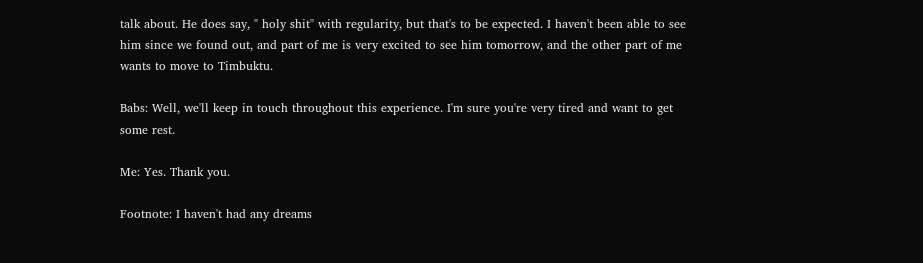talk about. He does say, " holy shit" with regularity, but that's to be expected. I haven't been able to see him since we found out, and part of me is very excited to see him tomorrow, and the other part of me wants to move to Timbuktu.

Babs: Well, we'll keep in touch throughout this experience. I'm sure you're very tired and want to get some rest.

Me: Yes. Thank you.

Footnote: I haven't had any dreams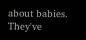about babies. They've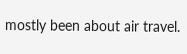mostly been about air travel.